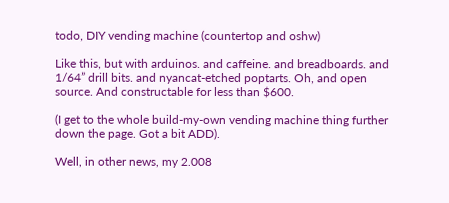todo, DIY vending machine (countertop and oshw)

Like this, but with arduinos. and caffeine. and breadboards. and 1/64” drill bits. and nyancat-etched poptarts. Oh, and open source. And constructable for less than $600.

(I get to the whole build-my-own vending machine thing further down the page. Got a bit ADD).

Well, in other news, my 2.008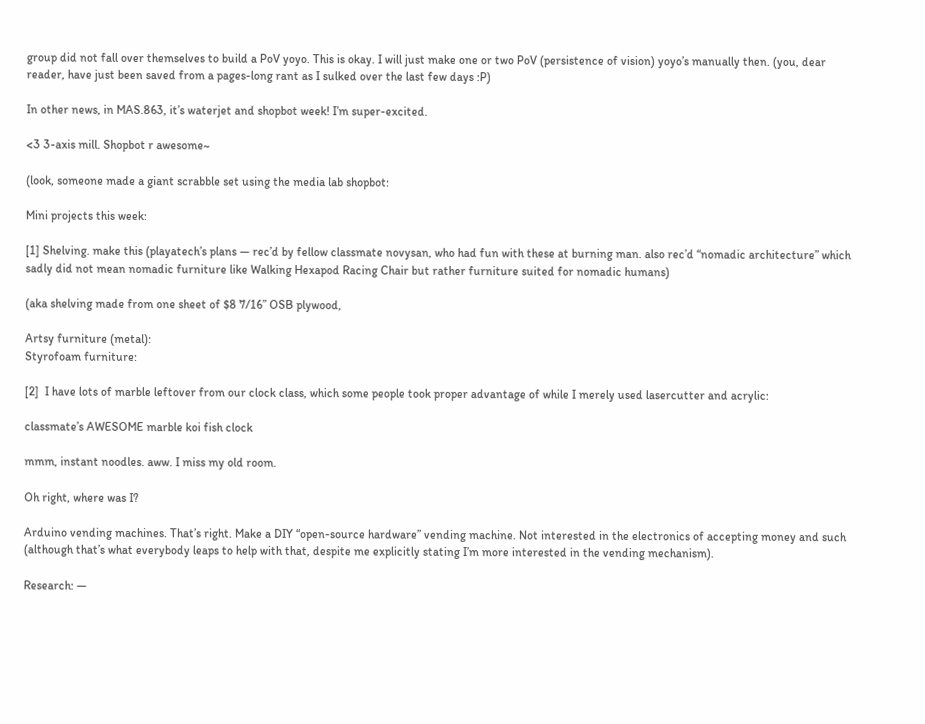group did not fall over themselves to build a PoV yoyo. This is okay. I will just make one or two PoV (persistence of vision) yoyo’s manually then. (you, dear reader, have just been saved from a pages-long rant as I sulked over the last few days :P)

In other news, in MAS.863, it’s waterjet and shopbot week! I’m super-excited.

<3 3-axis mill. Shopbot r awesome~

(look, someone made a giant scrabble set using the media lab shopbot:

Mini projects this week:

[1] Shelving. make this (playatech’s plans — rec’d by fellow classmate novysan, who had fun with these at burning man. also rec’d “nomadic architecture” which sadly did not mean nomadic furniture like Walking Hexapod Racing Chair but rather furniture suited for nomadic humans)

(aka shelving made from one sheet of $8 7/16” OSB plywood,

Artsy furniture (metal):
Styrofoam furniture:

[2]  I have lots of marble leftover from our clock class, which some people took proper advantage of while I merely used lasercutter and acrylic:

classmate’s AWESOME marble koi fish clock

mmm, instant noodles. aww. I miss my old room.

Oh right, where was I?

Arduino vending machines. That’s right. Make a DIY “open-source hardware” vending machine. Not interested in the electronics of accepting money and such (although that’s what everybody leaps to help with that, despite me explicitly stating I’m more interested in the vending mechanism).

Research: —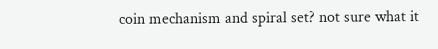coin mechanism and spiral set? not sure what it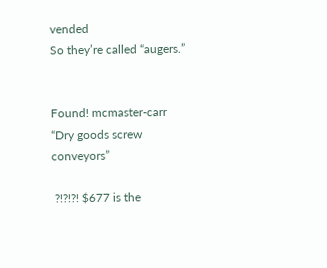vended
So they’re called “augers.”


Found! mcmaster-carr “Dry goods screw conveyors”

 ?!?!?! $677 is the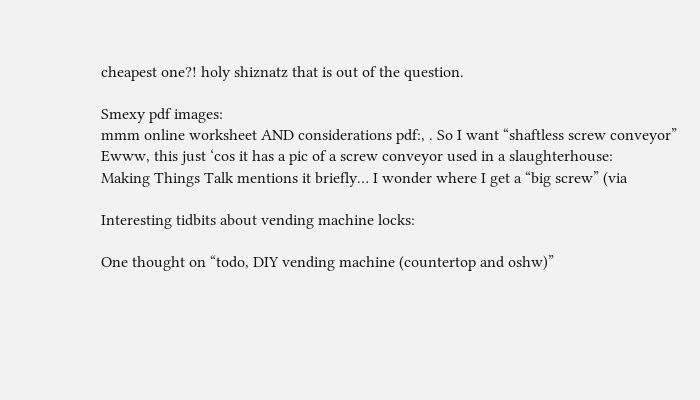cheapest one?! holy shiznatz that is out of the question.

Smexy pdf images:
mmm online worksheet AND considerations pdf:, . So I want “shaftless screw conveyor”
Ewww, this just ‘cos it has a pic of a screw conveyor used in a slaughterhouse:
Making Things Talk mentions it briefly… I wonder where I get a “big screw” (via

Interesting tidbits about vending machine locks:

One thought on “todo, DIY vending machine (countertop and oshw)”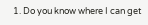1. Do you know where I can get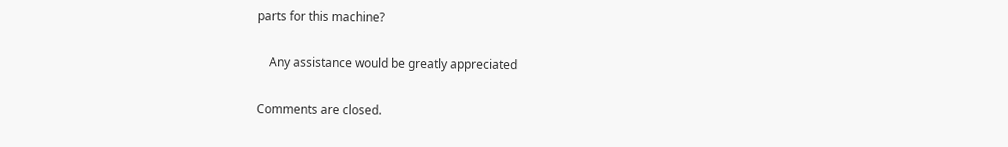parts for this machine?

    Any assistance would be greatly appreciated

Comments are closed.